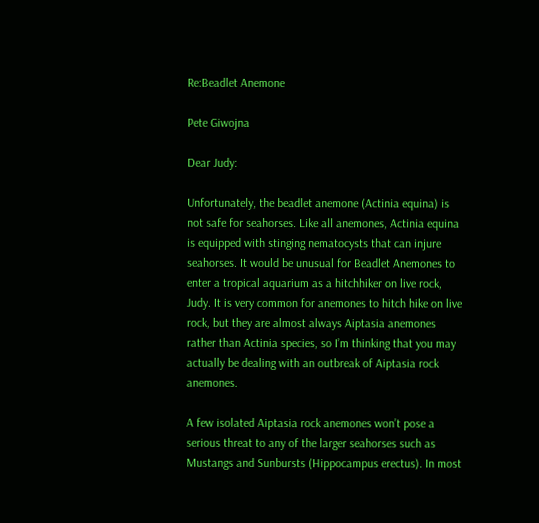Re:Beadlet Anemone

Pete Giwojna

Dear Judy:

Unfortunately, the beadlet anemone (Actinia equina) is not safe for seahorses. Like all anemones, Actinia equina is equipped with stinging nematocysts that can injure seahorses. It would be unusual for Beadlet Anemones to enter a tropical aquarium as a hitchhiker on live rock, Judy. It is very common for anemones to hitch hike on live rock, but they are almost always Aiptasia anemones rather than Actinia species, so I’m thinking that you may actually be dealing with an outbreak of Aiptasia rock anemones.

A few isolated Aiptasia rock anemones won’t pose a serious threat to any of the larger seahorses such as Mustangs and Sunbursts (Hippocampus erectus). In most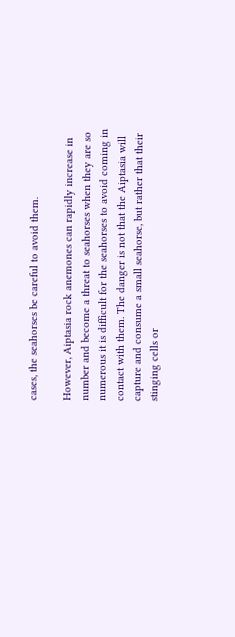cases, the seahorses be careful to avoid them.

However, Aiptasia rock anemones can rapidly increase in number and become a threat to seahorses when they are so numerous it is difficult for the seahorses to avoid coming in contact with them. The danger is not that the Aiptasia will capture and consume a small seahorse, but rather that their stinging cells or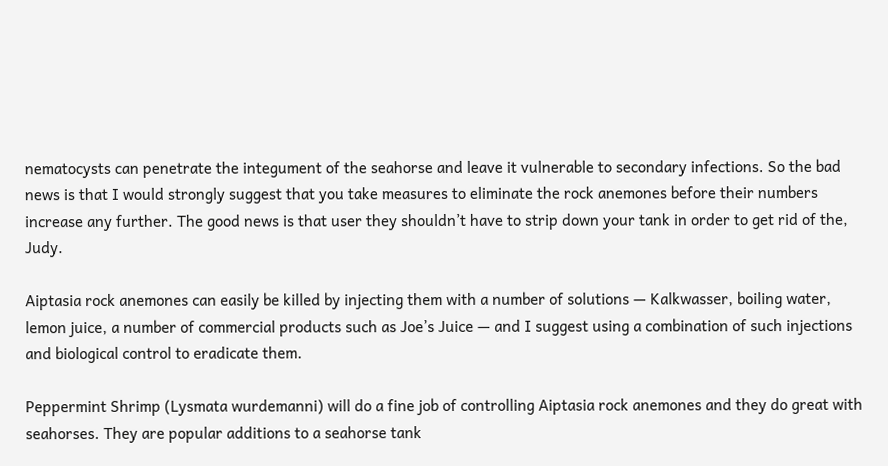nematocysts can penetrate the integument of the seahorse and leave it vulnerable to secondary infections. So the bad news is that I would strongly suggest that you take measures to eliminate the rock anemones before their numbers increase any further. The good news is that user they shouldn’t have to strip down your tank in order to get rid of the, Judy.

Aiptasia rock anemones can easily be killed by injecting them with a number of solutions — Kalkwasser, boiling water, lemon juice, a number of commercial products such as Joe’s Juice — and I suggest using a combination of such injections and biological control to eradicate them.

Peppermint Shrimp (Lysmata wurdemanni) will do a fine job of controlling Aiptasia rock anemones and they do great with seahorses. They are popular additions to a seahorse tank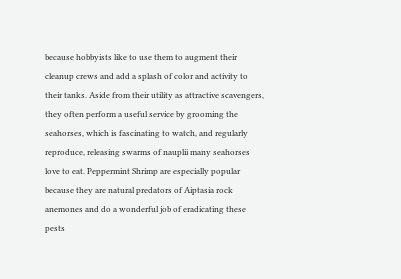because hobbyists like to use them to augment their cleanup crews and add a splash of color and activity to their tanks. Aside from their utility as attractive scavengers, they often perform a useful service by grooming the seahorses, which is fascinating to watch, and regularly reproduce, releasing swarms of nauplii many seahorses love to eat. Peppermint Shrimp are especially popular because they are natural predators of Aiptasia rock anemones and do a wonderful job of eradicating these pests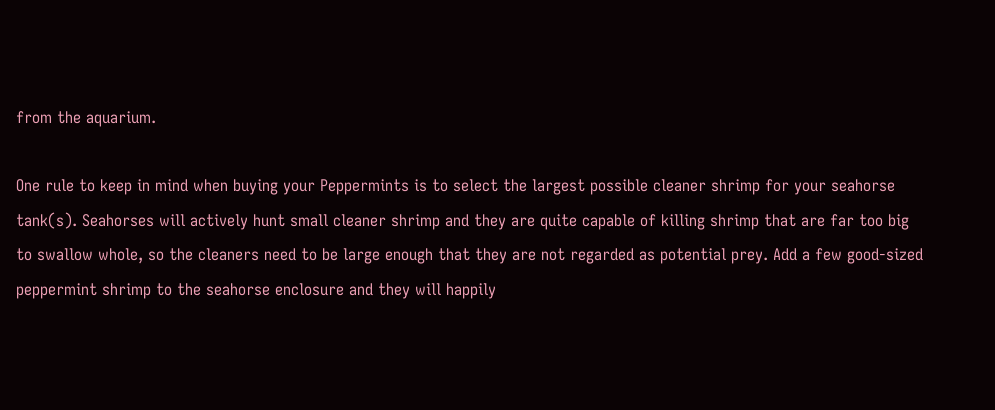from the aquarium.

One rule to keep in mind when buying your Peppermints is to select the largest possible cleaner shrimp for your seahorse tank(s). Seahorses will actively hunt small cleaner shrimp and they are quite capable of killing shrimp that are far too big to swallow whole, so the cleaners need to be large enough that they are not regarded as potential prey. Add a few good-sized peppermint shrimp to the seahorse enclosure and they will happily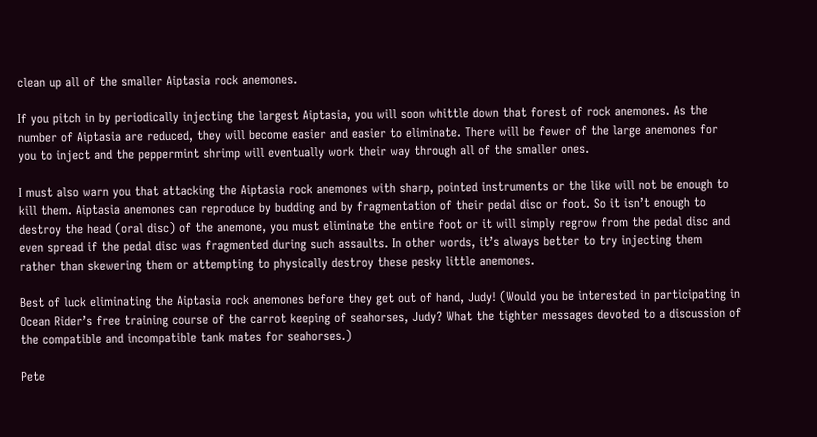clean up all of the smaller Aiptasia rock anemones.

If you pitch in by periodically injecting the largest Aiptasia, you will soon whittle down that forest of rock anemones. As the number of Aiptasia are reduced, they will become easier and easier to eliminate. There will be fewer of the large anemones for you to inject and the peppermint shrimp will eventually work their way through all of the smaller ones.

I must also warn you that attacking the Aiptasia rock anemones with sharp, pointed instruments or the like will not be enough to kill them. Aiptasia anemones can reproduce by budding and by fragmentation of their pedal disc or foot. So it isn’t enough to destroy the head (oral disc) of the anemone, you must eliminate the entire foot or it will simply regrow from the pedal disc and even spread if the pedal disc was fragmented during such assaults. In other words, it’s always better to try injecting them rather than skewering them or attempting to physically destroy these pesky little anemones.

Best of luck eliminating the Aiptasia rock anemones before they get out of hand, Judy! (Would you be interested in participating in Ocean Rider’s free training course of the carrot keeping of seahorses, Judy? What the tighter messages devoted to a discussion of the compatible and incompatible tank mates for seahorses.)

Pete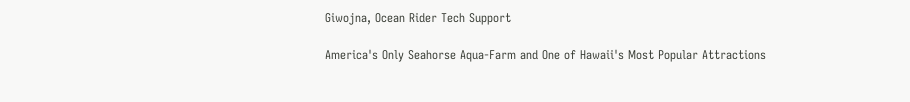Giwojna, Ocean Rider Tech Support

America's Only Seahorse Aqua-Farm and One of Hawaii's Most Popular Attractions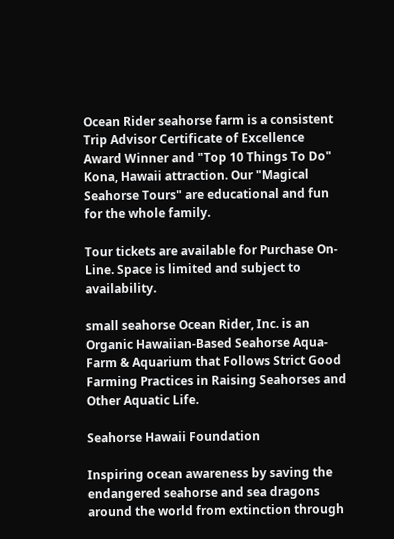Ocean Rider seahorse farm is a consistent Trip Advisor Certificate of Excellence Award Winner and "Top 10 Things To Do" Kona, Hawaii attraction. Our "Magical Seahorse Tours" are educational and fun for the whole family.

Tour tickets are available for Purchase On-Line. Space is limited and subject to availability.

small seahorse Ocean Rider, Inc. is an Organic Hawaiian-Based Seahorse Aqua-Farm & Aquarium that Follows Strict Good Farming Practices in Raising Seahorses and Other Aquatic Life.

Seahorse Hawaii Foundation

Inspiring ocean awareness by saving the endangered seahorse and sea dragons around the world from extinction through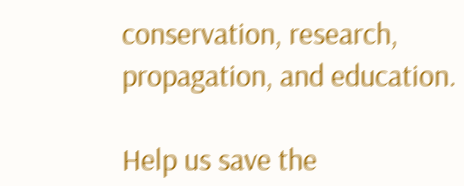conservation, research, propagation, and education.

Help us save the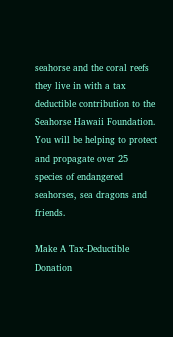seahorse and the coral reefs they live in with a tax deductible contribution to the Seahorse Hawaii Foundation. You will be helping to protect and propagate over 25 species of endangered seahorses, sea dragons and friends.

Make A Tax-Deductible Donation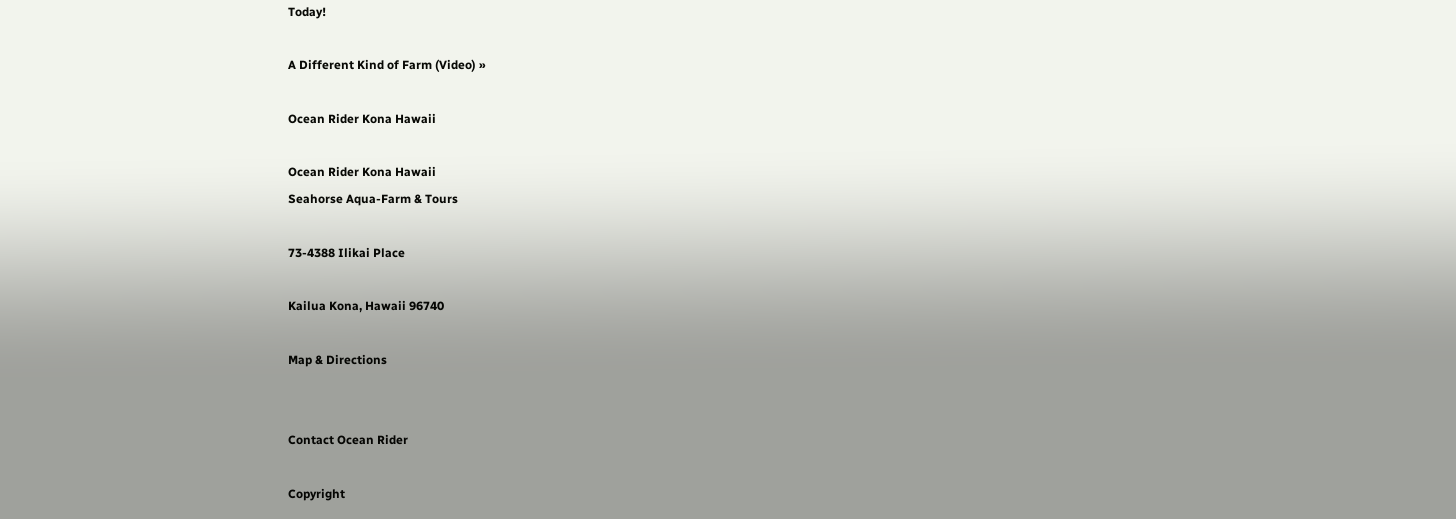Today!

A Different Kind of Farm (Video) »

Ocean Rider Kona Hawaii

Ocean Rider Kona Hawaii
Seahorse Aqua-Farm & Tours

73-4388 Ilikai Place

Kailua Kona, Hawaii 96740

Map & Directions


Contact Ocean Rider

Copyright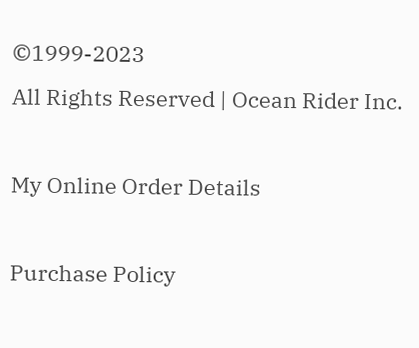©1999-2023
All Rights Reserved | Ocean Rider Inc.

My Online Order Details

Purchase Policy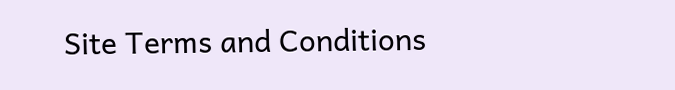Site Terms and Conditions